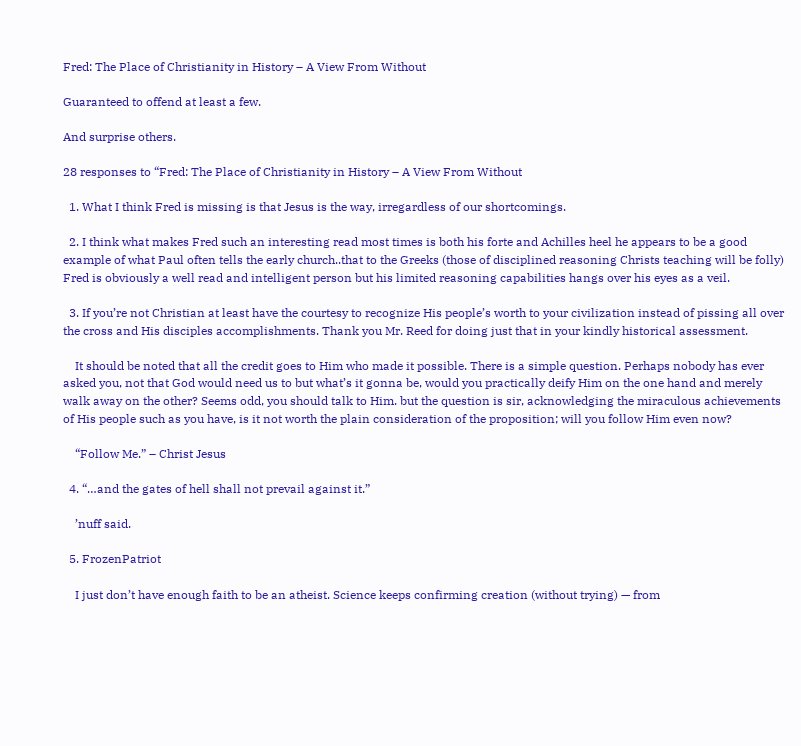Fred: The Place of Christianity in History – A View From Without

Guaranteed to offend at least a few.

And surprise others.

28 responses to “Fred: The Place of Christianity in History – A View From Without

  1. What I think Fred is missing is that Jesus is the way, irregardless of our shortcomings.

  2. I think what makes Fred such an interesting read most times is both his forte and Achilles heel he appears to be a good example of what Paul often tells the early church..that to the Greeks (those of disciplined reasoning Christs teaching will be folly) Fred is obviously a well read and intelligent person but his limited reasoning capabilities hangs over his eyes as a veil.

  3. If you’re not Christian at least have the courtesy to recognize His people’s worth to your civilization instead of pissing all over the cross and His disciples accomplishments. Thank you Mr. Reed for doing just that in your kindly historical assessment.

    It should be noted that all the credit goes to Him who made it possible. There is a simple question. Perhaps nobody has ever asked you, not that God would need us to but what’s it gonna be, would you practically deify Him on the one hand and merely walk away on the other? Seems odd, you should talk to Him. but the question is sir, acknowledging the miraculous achievements of His people such as you have, is it not worth the plain consideration of the proposition; will you follow Him even now?

    “Follow Me.” – Christ Jesus

  4. “…and the gates of hell shall not prevail against it.”

    ’nuff said.

  5. FrozenPatriot

    I just don’t have enough faith to be an atheist. Science keeps confirming creation (without trying) — from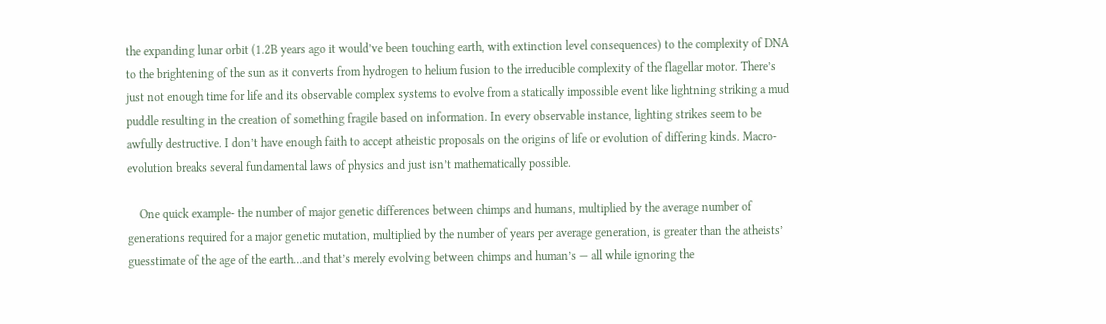the expanding lunar orbit (1.2B years ago it would’ve been touching earth, with extinction level consequences) to the complexity of DNA to the brightening of the sun as it converts from hydrogen to helium fusion to the irreducible complexity of the flagellar motor. There’s just not enough time for life and its observable complex systems to evolve from a statically impossible event like lightning striking a mud puddle resulting in the creation of something fragile based on information. In every observable instance, lighting strikes seem to be awfully destructive. I don’t have enough faith to accept atheistic proposals on the origins of life or evolution of differing kinds. Macro-evolution breaks several fundamental laws of physics and just isn’t mathematically possible.

    One quick example- the number of major genetic differences between chimps and humans, multiplied by the average number of generations required for a major genetic mutation, multiplied by the number of years per average generation, is greater than the atheists’ guesstimate of the age of the earth…and that’s merely evolving between chimps and human’s — all while ignoring the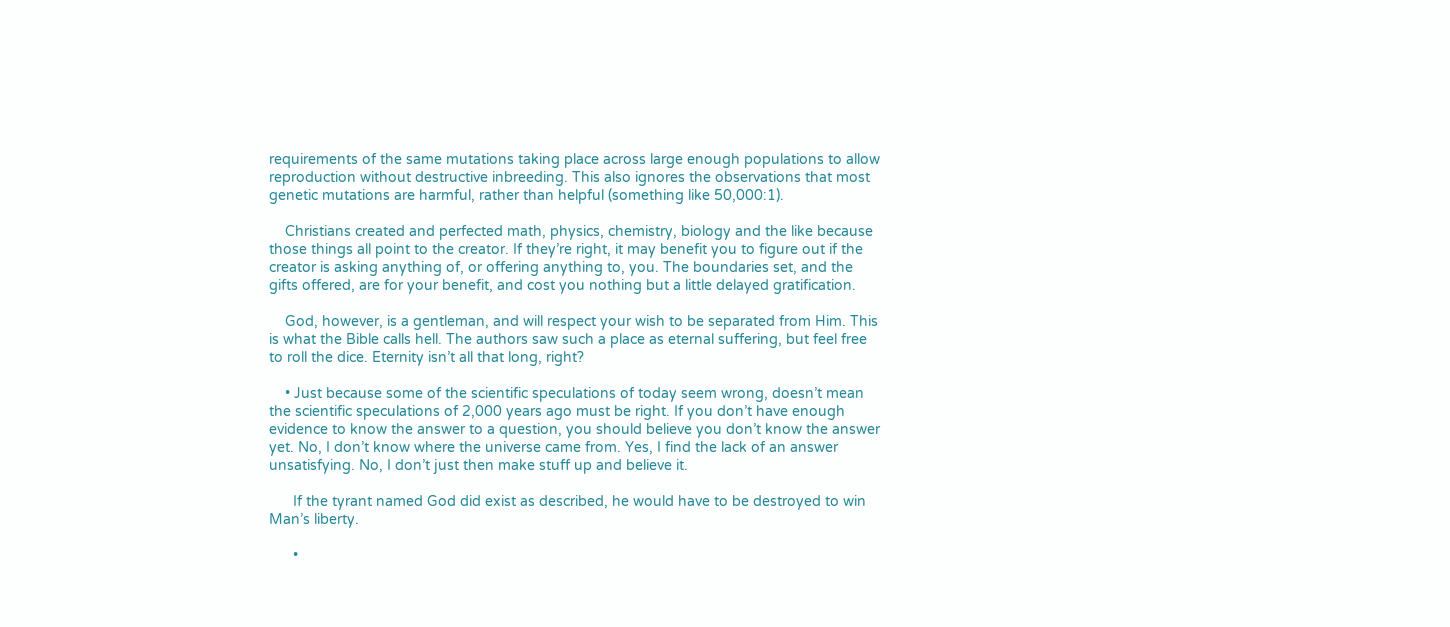requirements of the same mutations taking place across large enough populations to allow reproduction without destructive inbreeding. This also ignores the observations that most genetic mutations are harmful, rather than helpful (something like 50,000:1).

    Christians created and perfected math, physics, chemistry, biology and the like because those things all point to the creator. If they’re right, it may benefit you to figure out if the creator is asking anything of, or offering anything to, you. The boundaries set, and the gifts offered, are for your benefit, and cost you nothing but a little delayed gratification.

    God, however, is a gentleman, and will respect your wish to be separated from Him. This is what the Bible calls hell. The authors saw such a place as eternal suffering, but feel free to roll the dice. Eternity isn’t all that long, right?

    • Just because some of the scientific speculations of today seem wrong, doesn’t mean the scientific speculations of 2,000 years ago must be right. If you don’t have enough evidence to know the answer to a question, you should believe you don’t know the answer yet. No, I don’t know where the universe came from. Yes, I find the lack of an answer unsatisfying. No, I don’t just then make stuff up and believe it.

      If the tyrant named God did exist as described, he would have to be destroyed to win Man’s liberty.

      •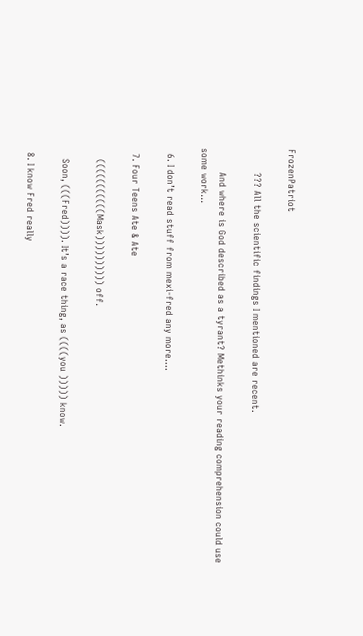FrozenPatriot

        ??? All the scientific findings I mentioned are recent.

        And where is God described as a tyrant? Methinks your reading comprehension could use some work…

  6. I don’t read stuff from mexi-fred any more….

  7. Four Teens Ate & Ate

    (((((((((((Mask)))))))))) off.

    Soon, (((Fred)))). It’s a race thing, as ((((you ))))) know.

  8. I know Fred really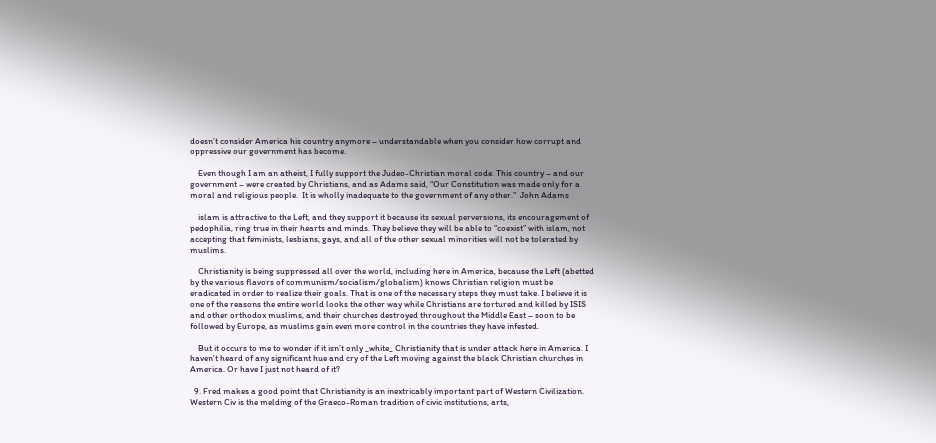doesn’t consider America his country anymore – understandable when you consider how corrupt and oppressive our government has become.

    Even though I am an atheist, I fully support the Judeo-Christian moral code. This country – and our government – were created by Christians, and as Adams said, “Our Constitution was made only for a moral and religious people.  It is wholly inadequate to the government of any other.”  John Adams

    islam is attractive to the Left, and they support it because its sexual perversions, its encouragement of pedophilia, ring true in their hearts and minds. They believe they will be able to “coexist” with islam, not accepting that feminists, lesbians, gays, and all of the other sexual minorities will not be tolerated by muslims.

    Christianity is being suppressed all over the world, including here in America, because the Left (abetted by the various flavors of communism/socialism/globalism) knows Christian religion must be eradicated in order to realize their goals. That is one of the necessary steps they must take. I believe it is one of the reasons the entire world looks the other way while Christians are tortured and killed by ISIS and other orthodox muslims, and their churches destroyed throughout the Middle East – soon to be followed by Europe, as muslims gain even more control in the countries they have infested.

    But it occurs to me to wonder if it isn’t only _white_ Christianity that is under attack here in America. I haven’t heard of any significant hue and cry of the Left moving against the black Christian churches in America. Or have I just not heard of it?

  9. Fred makes a good point that Christianity is an inextricably important part of Western Civilization. Western Civ is the melding of the Graeco-Roman tradition of civic institutions, arts,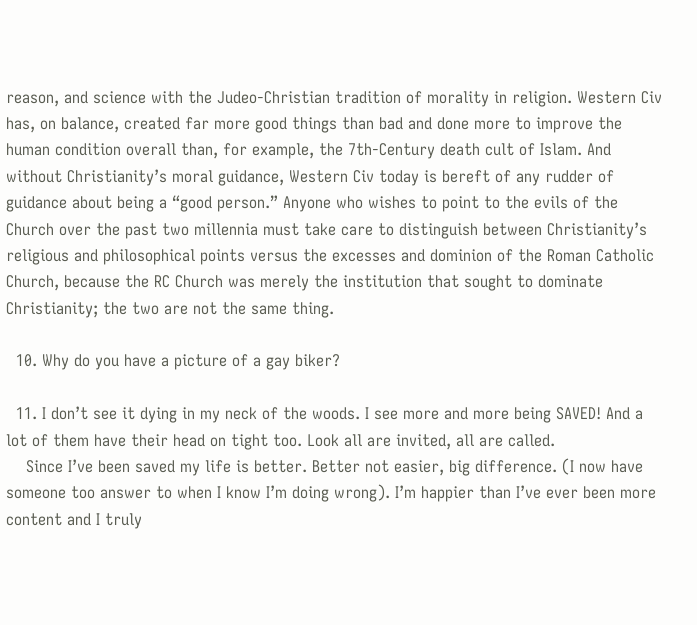reason, and science with the Judeo-Christian tradition of morality in religion. Western Civ has, on balance, created far more good things than bad and done more to improve the human condition overall than, for example, the 7th-Century death cult of Islam. And without Christianity’s moral guidance, Western Civ today is bereft of any rudder of guidance about being a “good person.” Anyone who wishes to point to the evils of the Church over the past two millennia must take care to distinguish between Christianity’s religious and philosophical points versus the excesses and dominion of the Roman Catholic Church, because the RC Church was merely the institution that sought to dominate Christianity; the two are not the same thing.

  10. Why do you have a picture of a gay biker?

  11. I don’t see it dying in my neck of the woods. I see more and more being SAVED! And a lot of them have their head on tight too. Look all are invited, all are called.
    Since I’ve been saved my life is better. Better not easier, big difference. (I now have someone too answer to when I know I’m doing wrong). I’m happier than I’ve ever been more content and I truly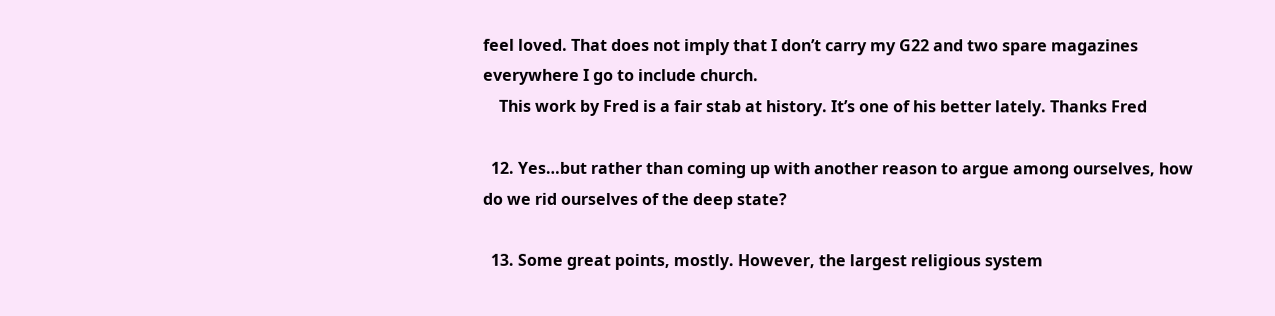feel loved. That does not imply that I don’t carry my G22 and two spare magazines everywhere I go to include church.
    This work by Fred is a fair stab at history. It’s one of his better lately. Thanks Fred

  12. Yes…but rather than coming up with another reason to argue among ourselves, how do we rid ourselves of the deep state?

  13. Some great points, mostly. However, the largest religious system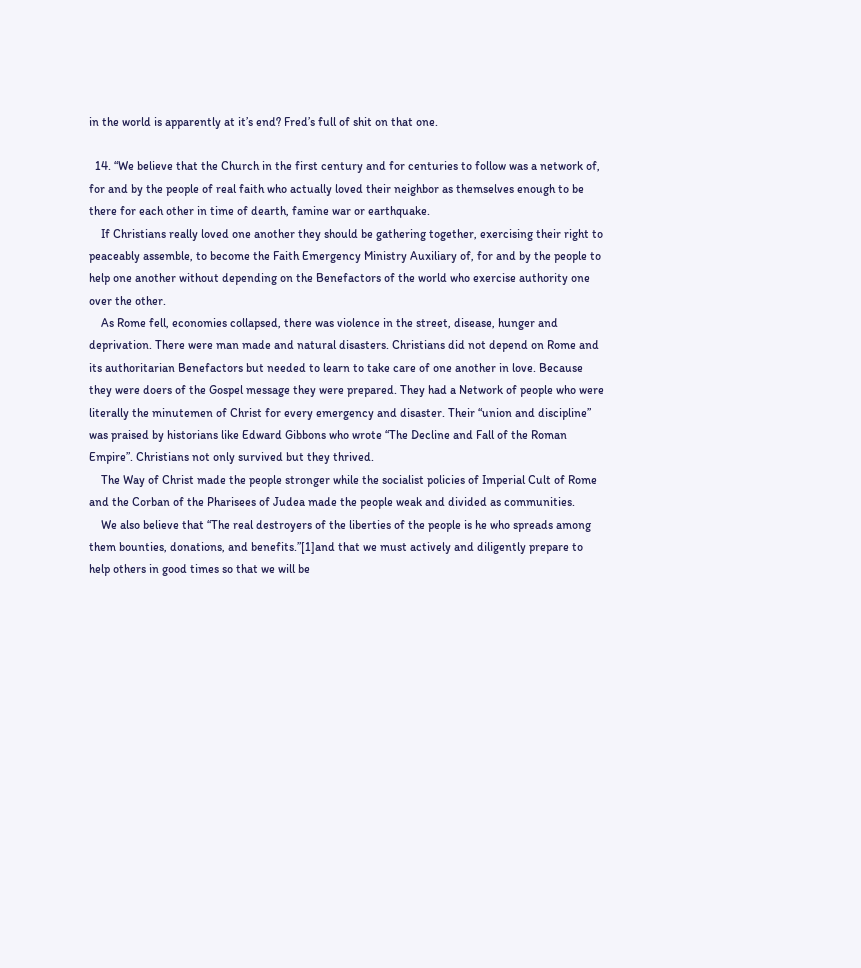in the world is apparently at it’s end? Fred’s full of shit on that one.

  14. “We believe that the Church in the first century and for centuries to follow was a network of, for and by the people of real faith who actually loved their neighbor as themselves enough to be there for each other in time of dearth, famine war or earthquake.
    If Christians really loved one another they should be gathering together, exercising their right to peaceably assemble, to become the Faith Emergency Ministry Auxiliary of, for and by the people to help one another without depending on the Benefactors of the world who exercise authority one over the other.
    As Rome fell, economies collapsed, there was violence in the street, disease, hunger and deprivation. There were man made and natural disasters. Christians did not depend on Rome and its authoritarian Benefactors but needed to learn to take care of one another in love. Because they were doers of the Gospel message they were prepared. They had a Network of people who were literally the minutemen of Christ for every emergency and disaster. Their “union and discipline” was praised by historians like Edward Gibbons who wrote “The Decline and Fall of the Roman Empire”. Christians not only survived but they thrived.
    The Way of Christ made the people stronger while the socialist policies of Imperial Cult of Rome and the Corban of the Pharisees of Judea made the people weak and divided as communities.
    We also believe that “The real destroyers of the liberties of the people is he who spreads among them bounties, donations, and benefits.”[1]and that we must actively and diligently prepare to help others in good times so that we will be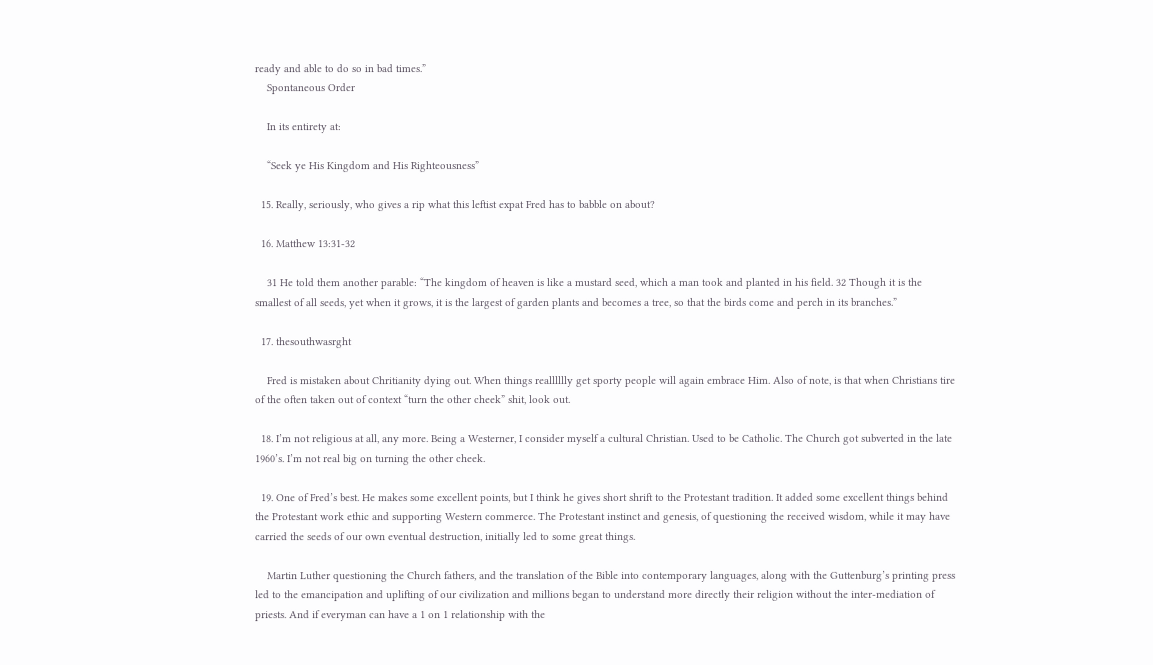ready and able to do so in bad times.”
    Spontaneous Order

    In its entirety at:

    “Seek ye His Kingdom and His Righteousness”

  15. Really, seriously, who gives a rip what this leftist expat Fred has to babble on about?

  16. Matthew 13:31-32

    31 He told them another parable: “The kingdom of heaven is like a mustard seed, which a man took and planted in his field. 32 Though it is the smallest of all seeds, yet when it grows, it is the largest of garden plants and becomes a tree, so that the birds come and perch in its branches.”

  17. thesouthwasrght

    Fred is mistaken about Chritianity dying out. When things realllllly get sporty people will again embrace Him. Also of note, is that when Christians tire of the often taken out of context “turn the other cheek” shit, look out.

  18. I’m not religious at all, any more. Being a Westerner, I consider myself a cultural Christian. Used to be Catholic. The Church got subverted in the late 1960’s. I’m not real big on turning the other cheek.

  19. One of Fred’s best. He makes some excellent points, but I think he gives short shrift to the Protestant tradition. It added some excellent things behind the Protestant work ethic and supporting Western commerce. The Protestant instinct and genesis, of questioning the received wisdom, while it may have carried the seeds of our own eventual destruction, initially led to some great things.

    Martin Luther questioning the Church fathers, and the translation of the Bible into contemporary languages, along with the Guttenburg’s printing press led to the emancipation and uplifting of our civilization and millions began to understand more directly their religion without the inter-mediation of priests. And if everyman can have a 1 on 1 relationship with the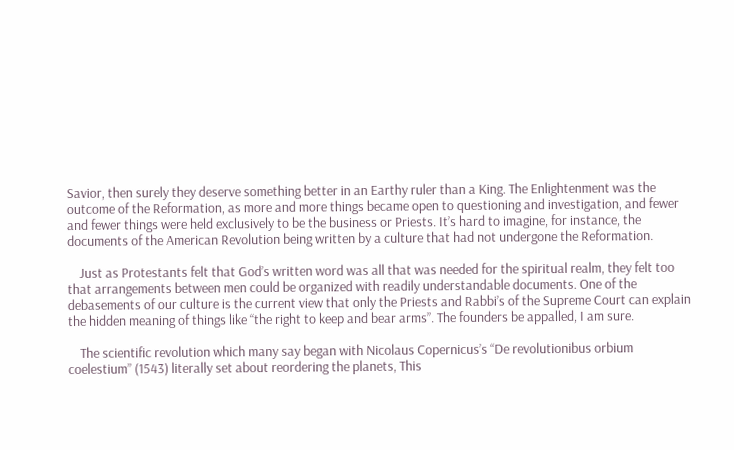Savior, then surely they deserve something better in an Earthy ruler than a King. The Enlightenment was the outcome of the Reformation, as more and more things became open to questioning and investigation, and fewer and fewer things were held exclusively to be the business or Priests. It’s hard to imagine, for instance, the documents of the American Revolution being written by a culture that had not undergone the Reformation.

    Just as Protestants felt that God’s written word was all that was needed for the spiritual realm, they felt too that arrangements between men could be organized with readily understandable documents. One of the debasements of our culture is the current view that only the Priests and Rabbi’s of the Supreme Court can explain the hidden meaning of things like “the right to keep and bear arms”. The founders be appalled, I am sure.

    The scientific revolution which many say began with Nicolaus Copernicus’s “De revolutionibus orbium coelestium” (1543) literally set about reordering the planets, This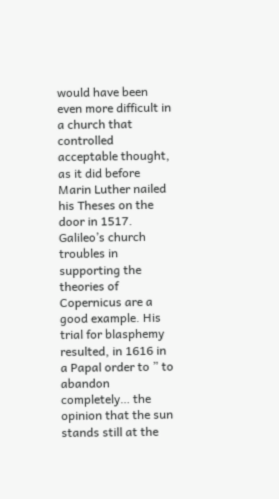would have been even more difficult in a church that controlled acceptable thought, as it did before Marin Luther nailed his Theses on the door in 1517. Galileo’s church troubles in supporting the theories of Copernicus are a good example. His trial for blasphemy resulted, in 1616 in a Papal order to ” to abandon completely… the opinion that the sun stands still at the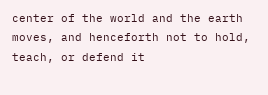center of the world and the earth moves, and henceforth not to hold, teach, or defend it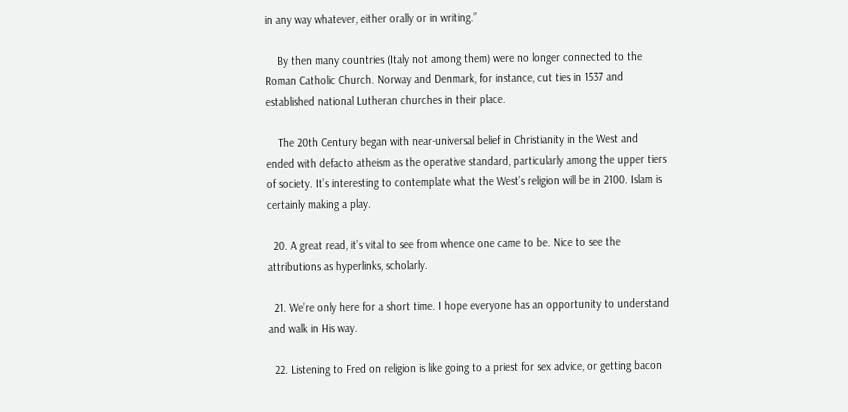in any way whatever, either orally or in writing.”

    By then many countries (Italy not among them) were no longer connected to the Roman Catholic Church. Norway and Denmark, for instance, cut ties in 1537 and established national Lutheran churches in their place.

    The 20th Century began with near-universal belief in Christianity in the West and ended with defacto atheism as the operative standard, particularly among the upper tiers of society. It’s interesting to contemplate what the West’s religion will be in 2100. Islam is certainly making a play.

  20. A great read, it’s vital to see from whence one came to be. Nice to see the attributions as hyperlinks, scholarly.

  21. We’re only here for a short time. I hope everyone has an opportunity to understand and walk in His way.

  22. Listening to Fred on religion is like going to a priest for sex advice, or getting bacon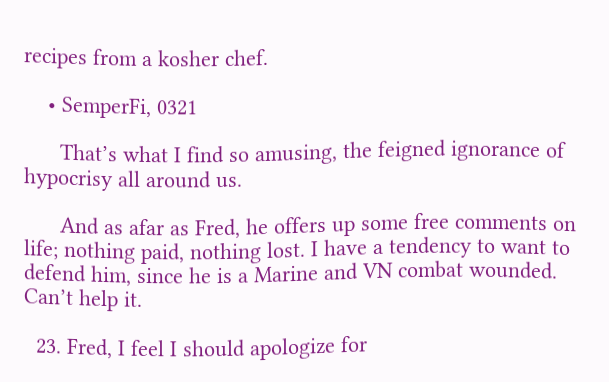recipes from a kosher chef.

    • SemperFi, 0321

      That’s what I find so amusing, the feigned ignorance of hypocrisy all around us.

      And as afar as Fred, he offers up some free comments on life; nothing paid, nothing lost. I have a tendency to want to defend him, since he is a Marine and VN combat wounded. Can’t help it.

  23. Fred, I feel I should apologize for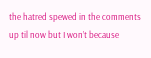the hatred spewed in the comments up til now but I won’t because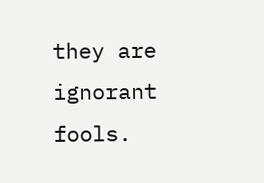they are ignorant fools.